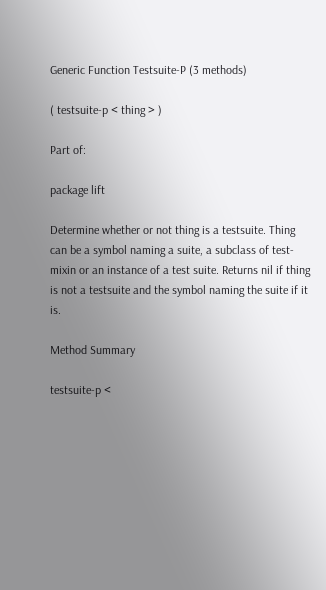Generic Function Testsuite-P (3 methods)

( testsuite-p < thing > )

Part of:

package lift

Determine whether or not thing is a testsuite. Thing can be a symbol naming a suite, a subclass of test-mixin or an instance of a test suite. Returns nil if thing is not a testsuite and the symbol naming the suite if it is.

Method Summary

testsuite-p <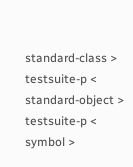standard-class >
testsuite-p < standard-object >
testsuite-p < symbol >